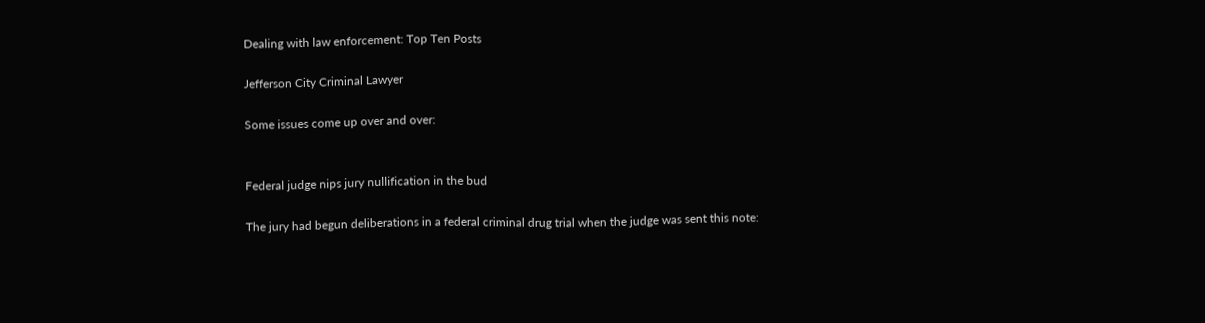Dealing with law enforcement: Top Ten Posts

Jefferson City Criminal Lawyer

Some issues come up over and over:


Federal judge nips jury nullification in the bud

The jury had begun deliberations in a federal criminal drug trial when the judge was sent this note: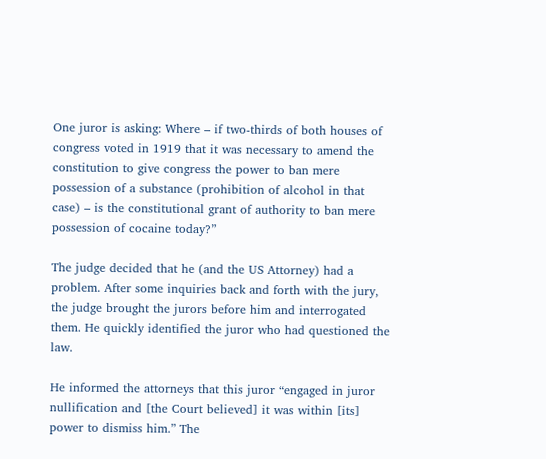One juror is asking: Where – if two-thirds of both houses of congress voted in 1919 that it was necessary to amend the constitution to give congress the power to ban mere possession of a substance (prohibition of alcohol in that case) – is the constitutional grant of authority to ban mere possession of cocaine today?”

The judge decided that he (and the US Attorney) had a problem. After some inquiries back and forth with the jury, the judge brought the jurors before him and interrogated them. He quickly identified the juror who had questioned the law.

He informed the attorneys that this juror “engaged in juror nullification and [the Court believed] it was within [its] power to dismiss him.” The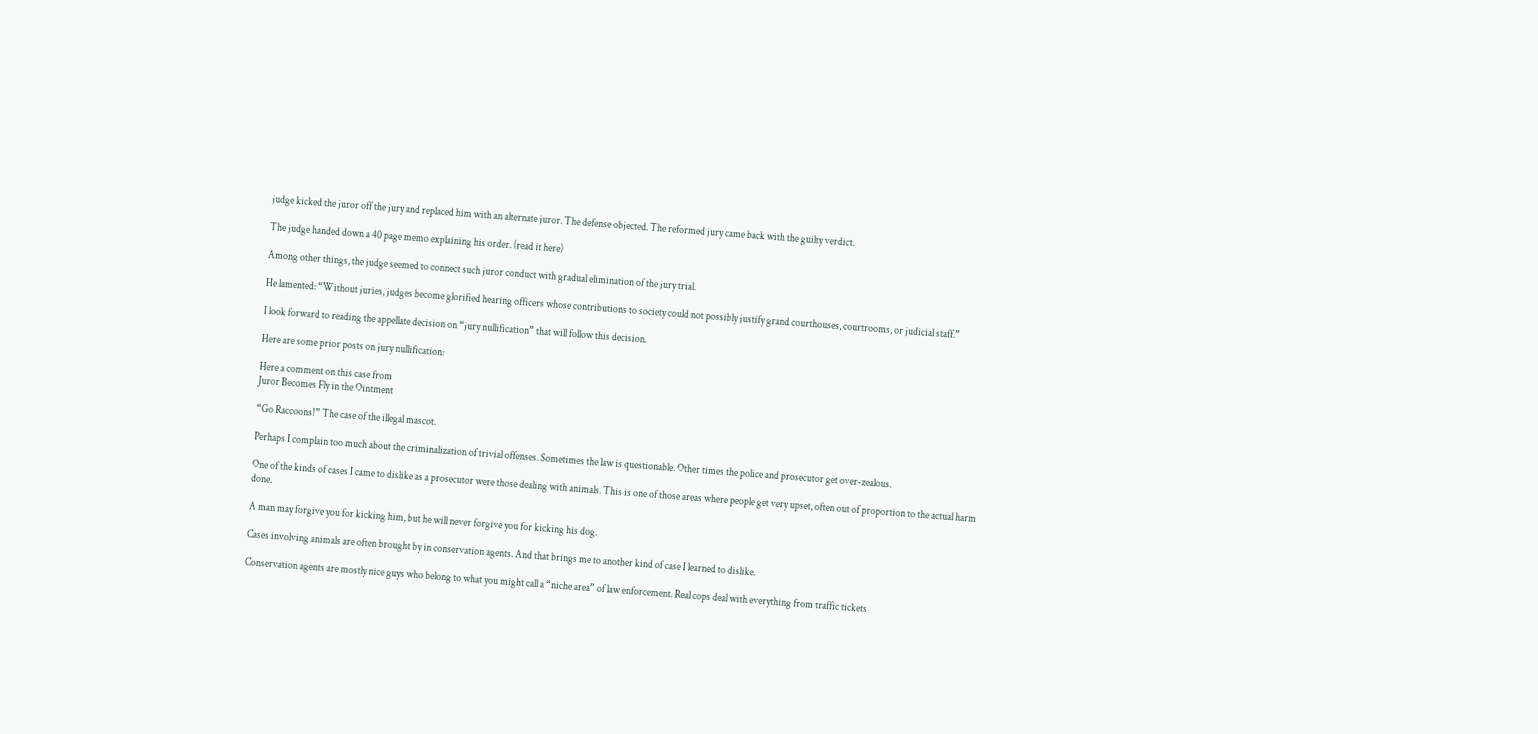judge kicked the juror off the jury and replaced him with an alternate juror. The defense objected. The reformed jury came back with the guilty verdict.

The judge handed down a 40 page memo explaining his order. (read it here)

Among other things, the judge seemed to connect such juror conduct with gradual elimination of the jury trial.

He lamented: “Without juries, judges become glorified hearing officers whose contributions to society could not possibly justify grand courthouses, courtrooms, or judicial staff.”

I look forward to reading the appellate decision on “jury nullification” that will follow this decision.

Here are some prior posts on jury nullification:

Here a comment on this case from
Juror Becomes Fly in the Ointment

“Go Raccoons!” The case of the illegal mascot.

Perhaps I complain too much about the criminalization of trivial offenses. Sometimes the law is questionable. Other times the police and prosecutor get over-zealous.

One of the kinds of cases I came to dislike as a prosecutor were those dealing with animals. This is one of those areas where people get very upset, often out of proportion to the actual harm done.

A man may forgive you for kicking him, but he will never forgive you for kicking his dog.

Cases involving animals are often brought by in conservation agents. And that brings me to another kind of case I learned to dislike.

Conservation agents are mostly nice guys who belong to what you might call a “niche area” of law enforcement. Real cops deal with everything from traffic tickets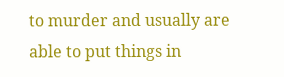to murder and usually are able to put things in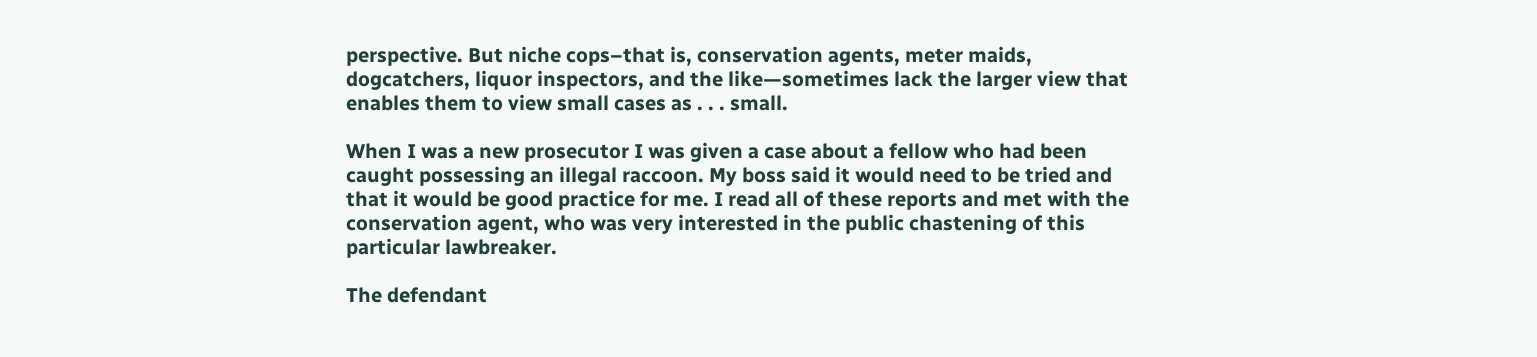perspective. But niche cops–that is, conservation agents, meter maids, dogcatchers, liquor inspectors, and the like—sometimes lack the larger view that enables them to view small cases as . . . small.

When I was a new prosecutor I was given a case about a fellow who had been caught possessing an illegal raccoon. My boss said it would need to be tried and that it would be good practice for me. I read all of these reports and met with the conservation agent, who was very interested in the public chastening of this particular lawbreaker.

The defendant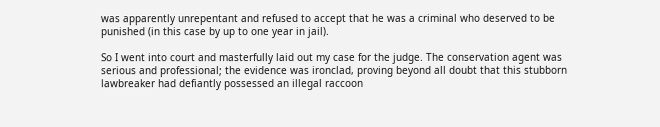was apparently unrepentant and refused to accept that he was a criminal who deserved to be punished (in this case by up to one year in jail).

So I went into court and masterfully laid out my case for the judge. The conservation agent was serious and professional; the evidence was ironclad, proving beyond all doubt that this stubborn lawbreaker had defiantly possessed an illegal raccoon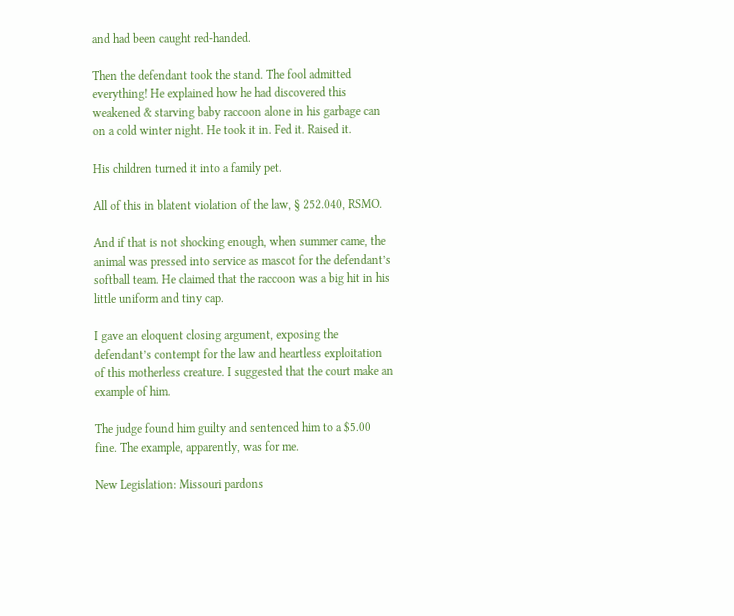and had been caught red-handed.

Then the defendant took the stand. The fool admitted everything! He explained how he had discovered this weakened & starving baby raccoon alone in his garbage can on a cold winter night. He took it in. Fed it. Raised it.

His children turned it into a family pet.

All of this in blatent violation of the law, § 252.040, RSMO.

And if that is not shocking enough, when summer came, the animal was pressed into service as mascot for the defendant’s softball team. He claimed that the raccoon was a big hit in his little uniform and tiny cap.

I gave an eloquent closing argument, exposing the defendant’s contempt for the law and heartless exploitation of this motherless creature. I suggested that the court make an example of him.

The judge found him guilty and sentenced him to a $5.00 fine. The example, apparently, was for me.

New Legislation: Missouri pardons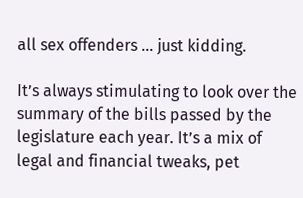all sex offenders … just kidding.

It’s always stimulating to look over the summary of the bills passed by the legislature each year. It’s a mix of legal and financial tweaks, pet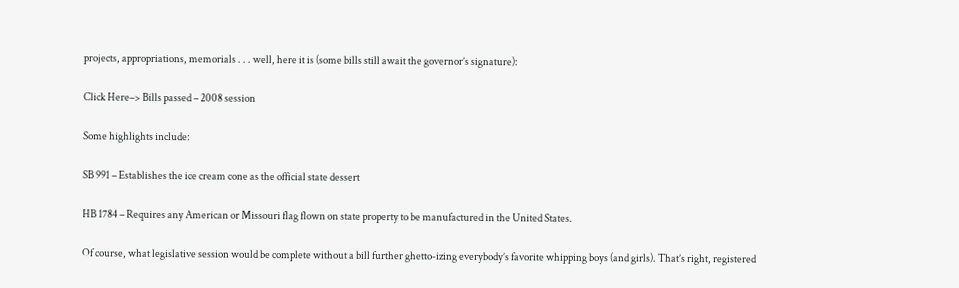projects, appropriations, memorials . . . well, here it is (some bills still await the governor’s signature):

Click Here–> Bills passed – 2008 session

Some highlights include:

SB 991 – Establishes the ice cream cone as the official state dessert

HB 1784 – Requires any American or Missouri flag flown on state property to be manufactured in the United States.

Of course, what legislative session would be complete without a bill further ghetto-izing everybody’s favorite whipping boys (and girls). That’s right, registered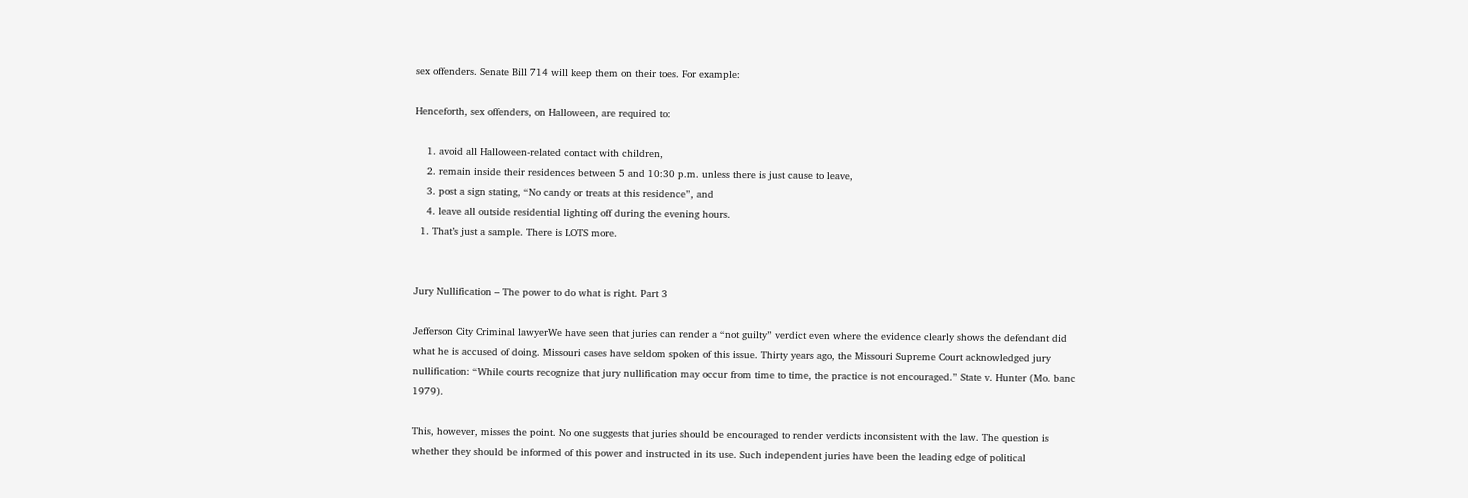sex offenders. Senate Bill 714 will keep them on their toes. For example:

Henceforth, sex offenders, on Halloween, are required to:

    1. avoid all Halloween-related contact with children,
    2. remain inside their residences between 5 and 10:30 p.m. unless there is just cause to leave,
    3. post a sign stating, “No candy or treats at this residence”, and
    4. leave all outside residential lighting off during the evening hours.
  1. That’s just a sample. There is LOTS more.


Jury Nullification – The power to do what is right. Part 3

Jefferson City Criminal lawyerWe have seen that juries can render a “not guilty” verdict even where the evidence clearly shows the defendant did what he is accused of doing. Missouri cases have seldom spoken of this issue. Thirty years ago, the Missouri Supreme Court acknowledged jury nullification: “While courts recognize that jury nullification may occur from time to time, the practice is not encouraged.” State v. Hunter (Mo. banc 1979).

This, however, misses the point. No one suggests that juries should be encouraged to render verdicts inconsistent with the law. The question is whether they should be informed of this power and instructed in its use. Such independent juries have been the leading edge of political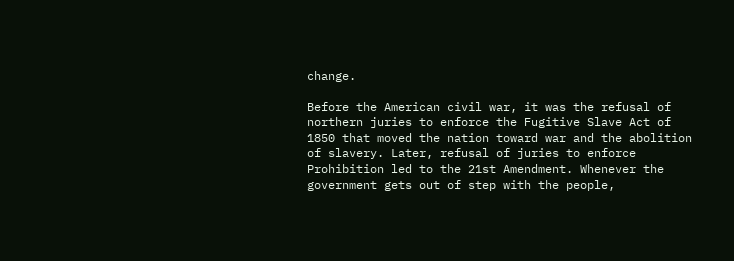change.

Before the American civil war, it was the refusal of northern juries to enforce the Fugitive Slave Act of 1850 that moved the nation toward war and the abolition of slavery. Later, refusal of juries to enforce Prohibition led to the 21st Amendment. Whenever the government gets out of step with the people,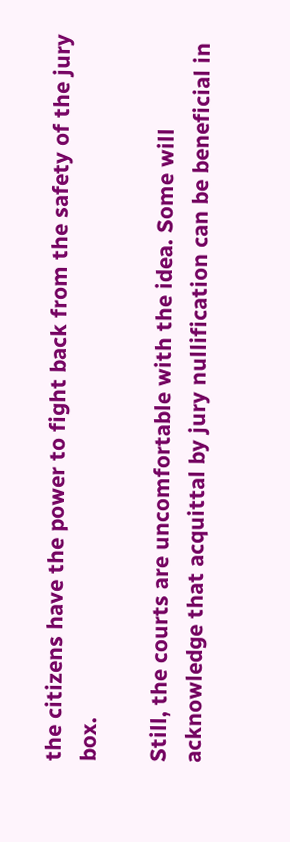the citizens have the power to fight back from the safety of the jury box.

Still, the courts are uncomfortable with the idea. Some will acknowledge that acquittal by jury nullification can be beneficial in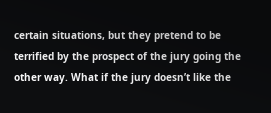certain situations, but they pretend to be terrified by the prospect of the jury going the other way. What if the jury doesn’t like the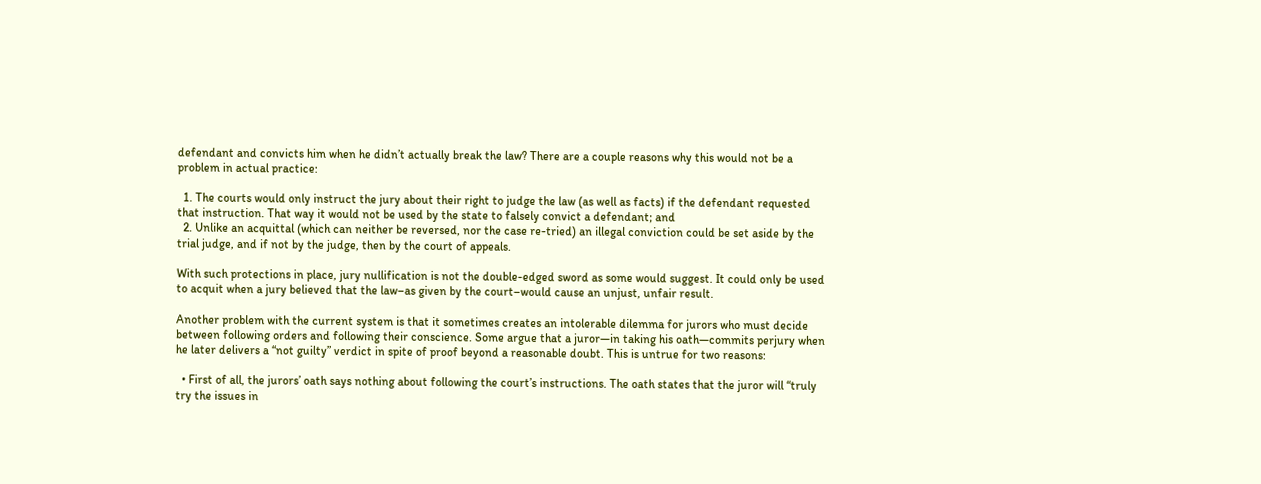defendant and convicts him when he didn’t actually break the law? There are a couple reasons why this would not be a problem in actual practice:

  1. The courts would only instruct the jury about their right to judge the law (as well as facts) if the defendant requested that instruction. That way it would not be used by the state to falsely convict a defendant; and
  2. Unlike an acquittal (which can neither be reversed, nor the case re-tried) an illegal conviction could be set aside by the trial judge, and if not by the judge, then by the court of appeals.

With such protections in place, jury nullification is not the double-edged sword as some would suggest. It could only be used to acquit when a jury believed that the law–as given by the court–would cause an unjust, unfair result.

Another problem with the current system is that it sometimes creates an intolerable dilemma for jurors who must decide between following orders and following their conscience. Some argue that a juror—in taking his oath—commits perjury when he later delivers a “not guilty” verdict in spite of proof beyond a reasonable doubt. This is untrue for two reasons:

  • First of all, the jurors’ oath says nothing about following the court’s instructions. The oath states that the juror will “truly try the issues in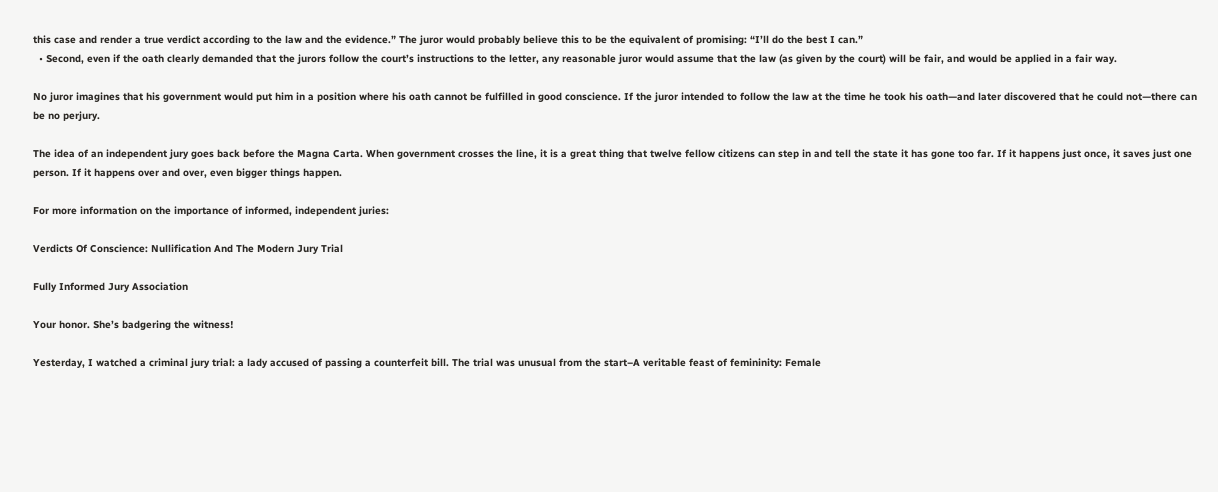this case and render a true verdict according to the law and the evidence.” The juror would probably believe this to be the equivalent of promising: “I’ll do the best I can.”
  • Second, even if the oath clearly demanded that the jurors follow the court’s instructions to the letter, any reasonable juror would assume that the law (as given by the court) will be fair, and would be applied in a fair way.

No juror imagines that his government would put him in a position where his oath cannot be fulfilled in good conscience. If the juror intended to follow the law at the time he took his oath—and later discovered that he could not—there can be no perjury.

The idea of an independent jury goes back before the Magna Carta. When government crosses the line, it is a great thing that twelve fellow citizens can step in and tell the state it has gone too far. If it happens just once, it saves just one person. If it happens over and over, even bigger things happen.

For more information on the importance of informed, independent juries:

Verdicts Of Conscience: Nullification And The Modern Jury Trial

Fully Informed Jury Association

Your honor. She’s badgering the witness!

Yesterday, I watched a criminal jury trial: a lady accused of passing a counterfeit bill. The trial was unusual from the start–A veritable feast of femininity: Female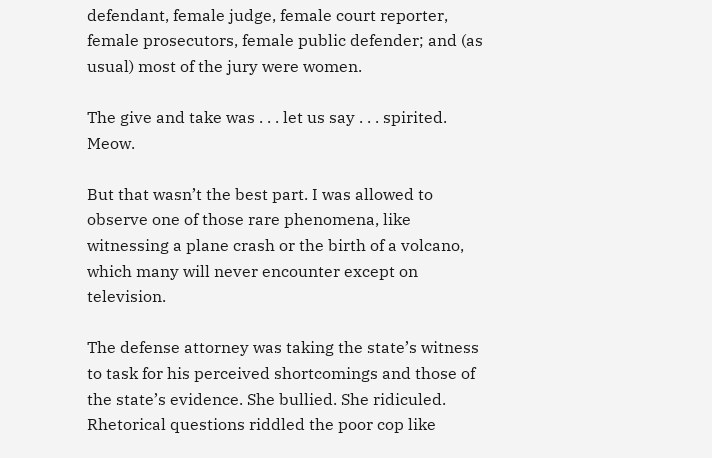defendant, female judge, female court reporter, female prosecutors, female public defender; and (as usual) most of the jury were women.

The give and take was . . . let us say . . . spirited. Meow.

But that wasn’t the best part. I was allowed to observe one of those rare phenomena, like witnessing a plane crash or the birth of a volcano, which many will never encounter except on television.

The defense attorney was taking the state’s witness to task for his perceived shortcomings and those of the state’s evidence. She bullied. She ridiculed. Rhetorical questions riddled the poor cop like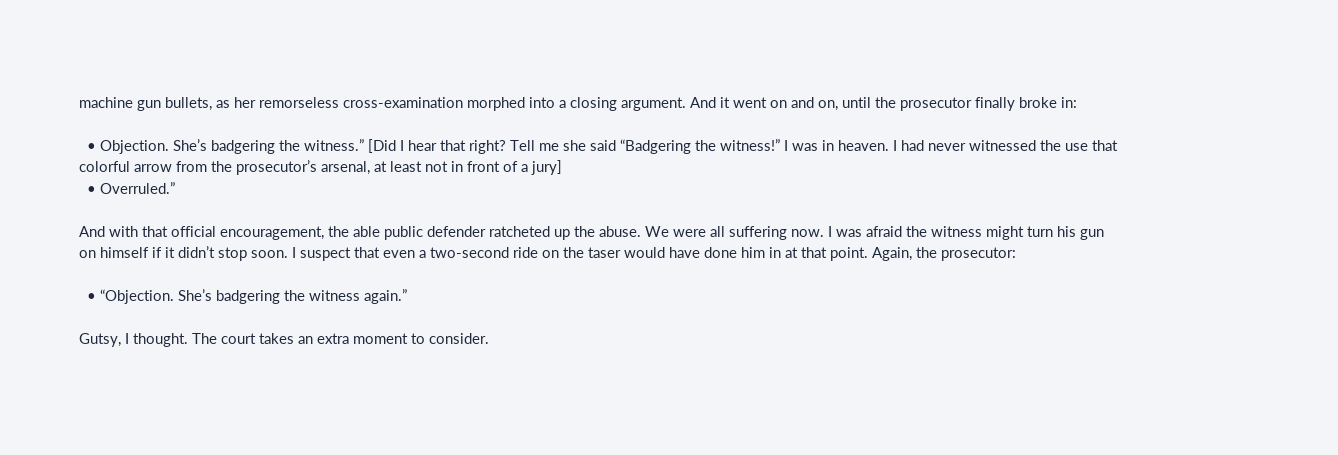machine gun bullets, as her remorseless cross-examination morphed into a closing argument. And it went on and on, until the prosecutor finally broke in:

  • Objection. She’s badgering the witness.” [Did I hear that right? Tell me she said “Badgering the witness!” I was in heaven. I had never witnessed the use that colorful arrow from the prosecutor’s arsenal, at least not in front of a jury]
  • Overruled.”

And with that official encouragement, the able public defender ratcheted up the abuse. We were all suffering now. I was afraid the witness might turn his gun on himself if it didn’t stop soon. I suspect that even a two-second ride on the taser would have done him in at that point. Again, the prosecutor:

  • “Objection. She’s badgering the witness again.”

Gutsy, I thought. The court takes an extra moment to consider.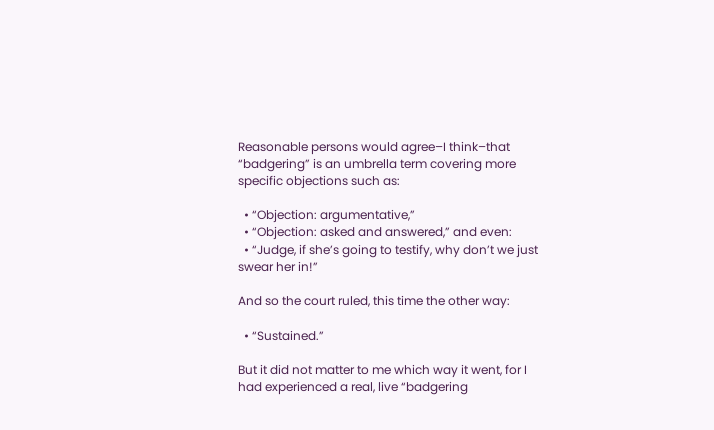Reasonable persons would agree–I think–that “badgering” is an umbrella term covering more specific objections such as:

  • “Objection: argumentative,”
  • “Objection: asked and answered,” and even:
  • “Judge, if she’s going to testify, why don’t we just swear her in!”

And so the court ruled, this time the other way:

  • “Sustained.”

But it did not matter to me which way it went, for I had experienced a real, live “badgering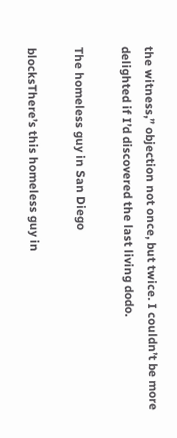the witness,” objection not once, but twice. I couldn’t be more delighted if I’d discovered the last living dodo.

The homeless guy in San Diego

blocksThere’s this homeless guy in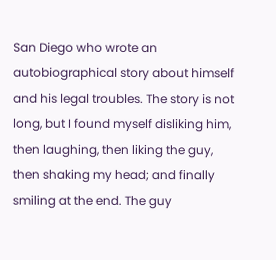San Diego who wrote an autobiographical story about himself and his legal troubles. The story is not long, but I found myself disliking him, then laughing, then liking the guy, then shaking my head; and finally smiling at the end. The guy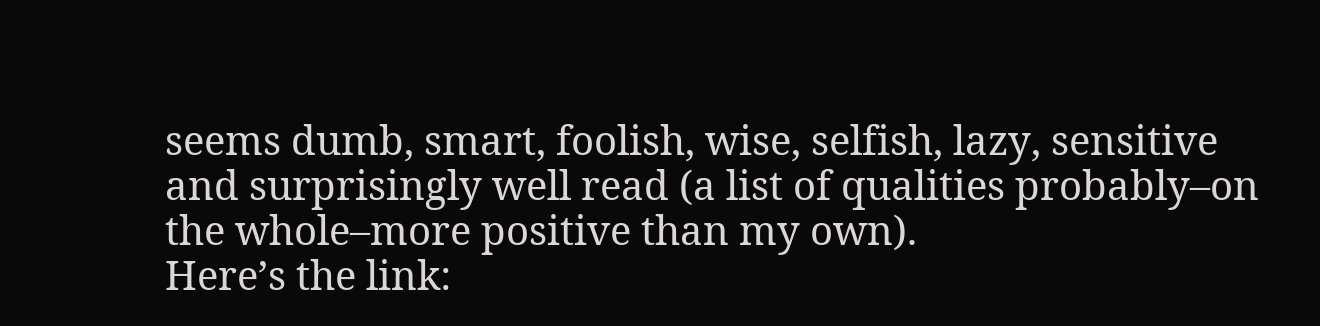seems dumb, smart, foolish, wise, selfish, lazy, sensitive and surprisingly well read (a list of qualities probably–on the whole–more positive than my own).
Here’s the link: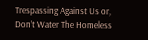Trespassing Against Us or, Don’t Water The Homeless